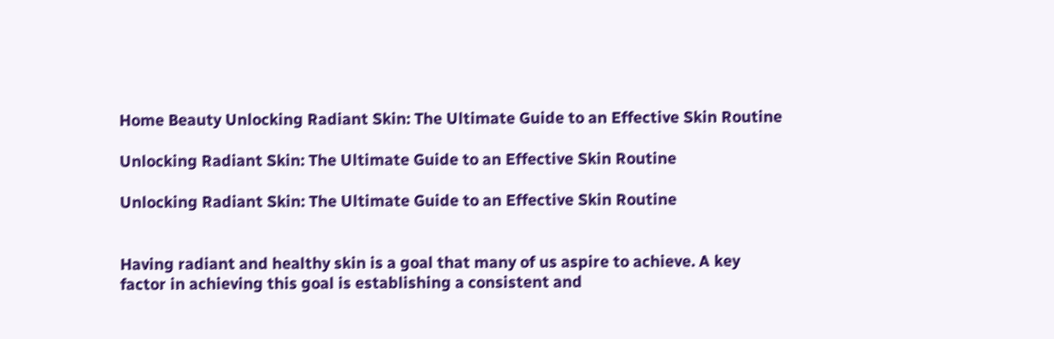Home Beauty Unlocking Radiant Skin: The Ultimate Guide to an Effective Skin Routine

Unlocking Radiant Skin: The Ultimate Guide to an Effective Skin Routine

Unlocking Radiant Skin: The Ultimate Guide to an Effective Skin Routine


Having radiant and healthy skin is a goal that many of us aspire to achieve. A key factor in achieving this goal is establishing a consistent and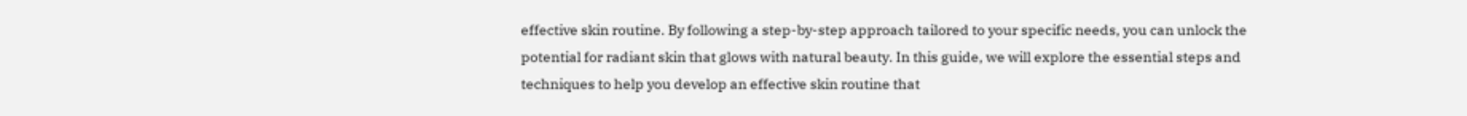effective skin routine. By following a step-by-step approach tailored to your specific needs, you can unlock the potential for radiant skin that glows with natural beauty. In this guide, we will explore the essential steps and techniques to help you develop an effective skin routine that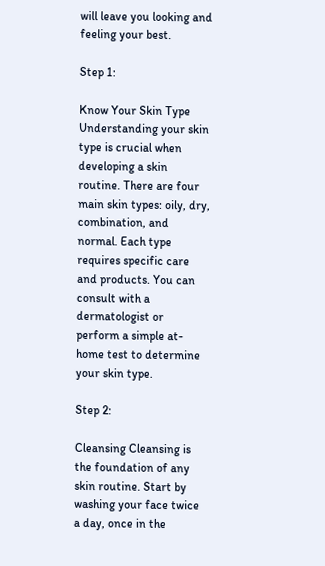will leave you looking and feeling your best.

Step 1:

Know Your Skin Type Understanding your skin type is crucial when developing a skin routine. There are four main skin types: oily, dry, combination, and normal. Each type requires specific care and products. You can consult with a dermatologist or perform a simple at-home test to determine your skin type.

Step 2:

Cleansing Cleansing is the foundation of any skin routine. Start by washing your face twice a day, once in the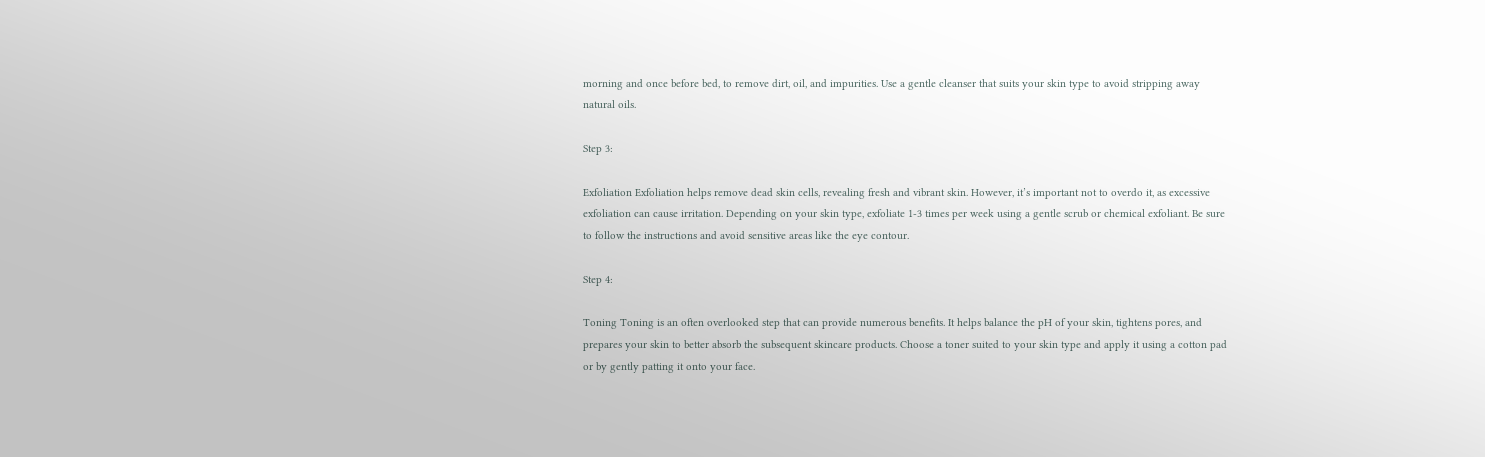morning and once before bed, to remove dirt, oil, and impurities. Use a gentle cleanser that suits your skin type to avoid stripping away natural oils.

Step 3:

Exfoliation Exfoliation helps remove dead skin cells, revealing fresh and vibrant skin. However, it’s important not to overdo it, as excessive exfoliation can cause irritation. Depending on your skin type, exfoliate 1-3 times per week using a gentle scrub or chemical exfoliant. Be sure to follow the instructions and avoid sensitive areas like the eye contour.

Step 4:

Toning Toning is an often overlooked step that can provide numerous benefits. It helps balance the pH of your skin, tightens pores, and prepares your skin to better absorb the subsequent skincare products. Choose a toner suited to your skin type and apply it using a cotton pad or by gently patting it onto your face.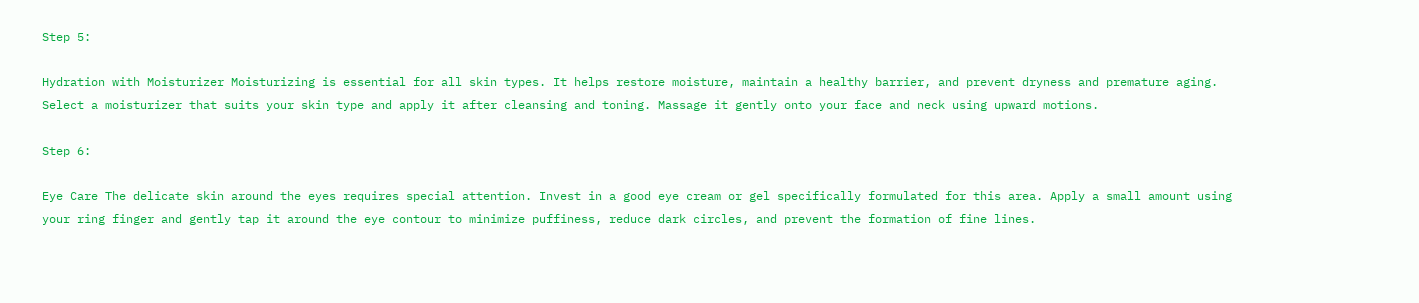Step 5:

Hydration with Moisturizer Moisturizing is essential for all skin types. It helps restore moisture, maintain a healthy barrier, and prevent dryness and premature aging. Select a moisturizer that suits your skin type and apply it after cleansing and toning. Massage it gently onto your face and neck using upward motions.

Step 6:

Eye Care The delicate skin around the eyes requires special attention. Invest in a good eye cream or gel specifically formulated for this area. Apply a small amount using your ring finger and gently tap it around the eye contour to minimize puffiness, reduce dark circles, and prevent the formation of fine lines.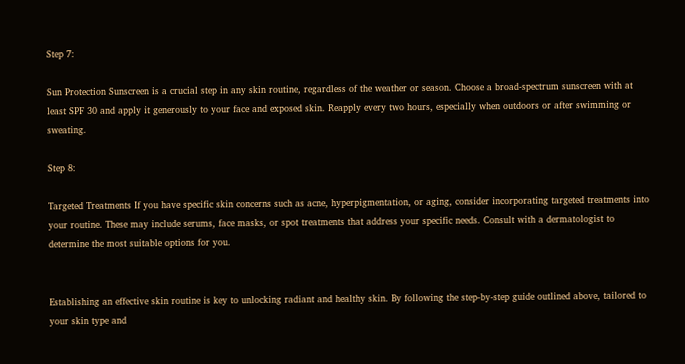Step 7:

Sun Protection Sunscreen is a crucial step in any skin routine, regardless of the weather or season. Choose a broad-spectrum sunscreen with at least SPF 30 and apply it generously to your face and exposed skin. Reapply every two hours, especially when outdoors or after swimming or sweating.

Step 8:

Targeted Treatments If you have specific skin concerns such as acne, hyperpigmentation, or aging, consider incorporating targeted treatments into your routine. These may include serums, face masks, or spot treatments that address your specific needs. Consult with a dermatologist to determine the most suitable options for you.


Establishing an effective skin routine is key to unlocking radiant and healthy skin. By following the step-by-step guide outlined above, tailored to your skin type and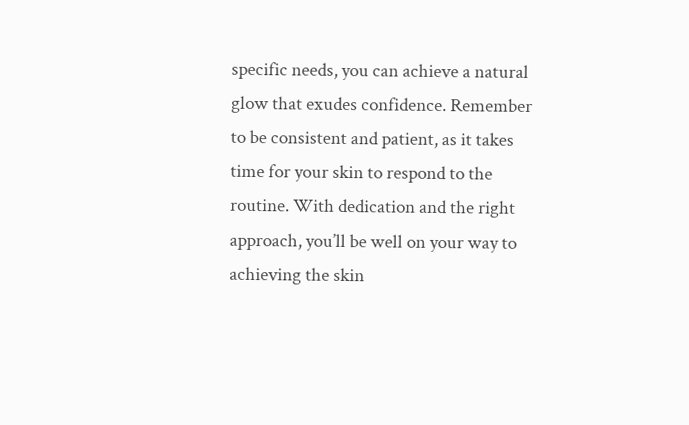specific needs, you can achieve a natural glow that exudes confidence. Remember to be consistent and patient, as it takes time for your skin to respond to the routine. With dedication and the right approach, you’ll be well on your way to achieving the skin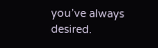you’ve always desired.